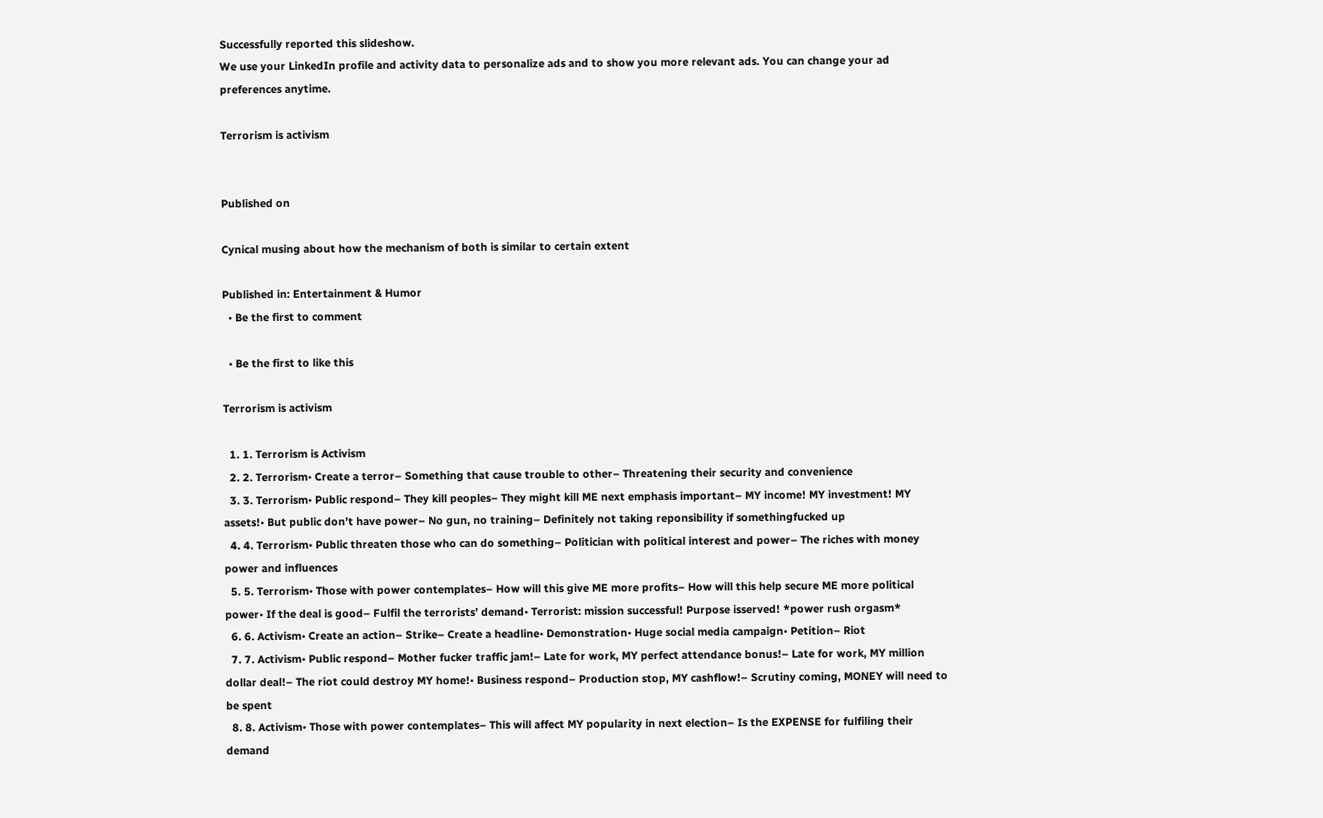Successfully reported this slideshow.
We use your LinkedIn profile and activity data to personalize ads and to show you more relevant ads. You can change your ad preferences anytime.

Terrorism is activism


Published on

Cynical musing about how the mechanism of both is similar to certain extent

Published in: Entertainment & Humor
  • Be the first to comment

  • Be the first to like this

Terrorism is activism

  1. 1. Terrorism is Activism
  2. 2. Terrorism• Create a terror– Something that cause trouble to other– Threatening their security and convenience
  3. 3. Terrorism• Public respond– They kill peoples– They might kill ME next emphasis important– MY income! MY investment! MY assets!• But public don’t have power– No gun, no training– Definitely not taking reponsibility if somethingfucked up
  4. 4. Terrorism• Public threaten those who can do something– Politician with political interest and power– The riches with money power and influences
  5. 5. Terrorism• Those with power contemplates– How will this give ME more profits– How will this help secure ME more political power• If the deal is good– Fulfil the terrorists’ demand• Terrorist: mission successful! Purpose isserved! *power rush orgasm*
  6. 6. Activism• Create an action– Strike– Create a headline• Demonstration• Huge social media campaign• Petition– Riot
  7. 7. Activism• Public respond– Mother fucker traffic jam!– Late for work, MY perfect attendance bonus!– Late for work, MY million dollar deal!– The riot could destroy MY home!• Business respond– Production stop, MY cashflow!– Scrutiny coming, MONEY will need to be spent
  8. 8. Activism• Those with power contemplates– This will affect MY popularity in next election– Is the EXPENSE for fulfiling their demand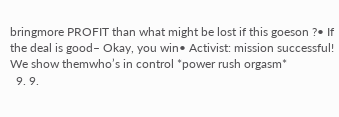bringmore PROFIT than what might be lost if this goeson ?• If the deal is good– Okay, you win• Activist: mission successful! We show themwho’s in control *power rush orgasm*
  9. 9.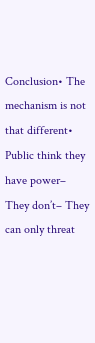Conclusion• The mechanism is not that different• Public think they have power– They don’t– They can only threat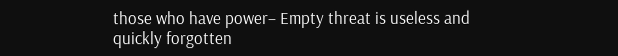those who have power– Empty threat is useless and quickly forgotten